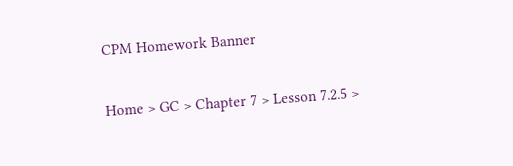CPM Homework Banner

Home > GC > Chapter 7 > Lesson 7.2.5 >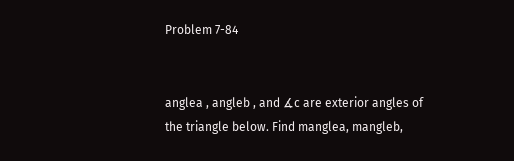Problem 7-84


anglea , angleb , and ∡c are exterior angles of the triangle below. Find manglea, mangleb,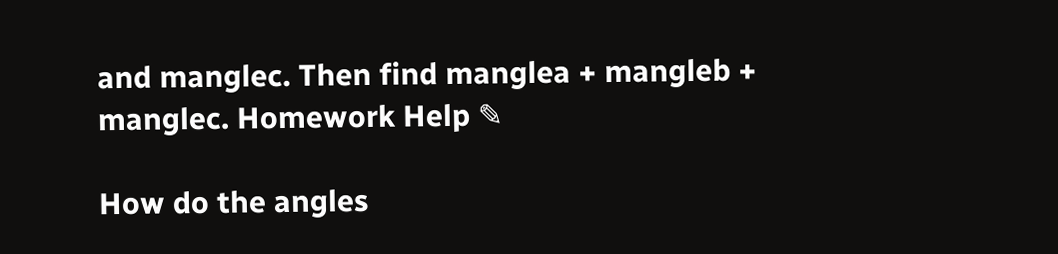and manglec. Then find manglea + mangleb + manglec. Homework Help ✎

How do the angles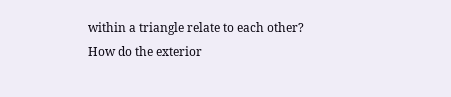within a triangle relate to each other? How do the exterior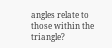angles relate to those within the triangle?